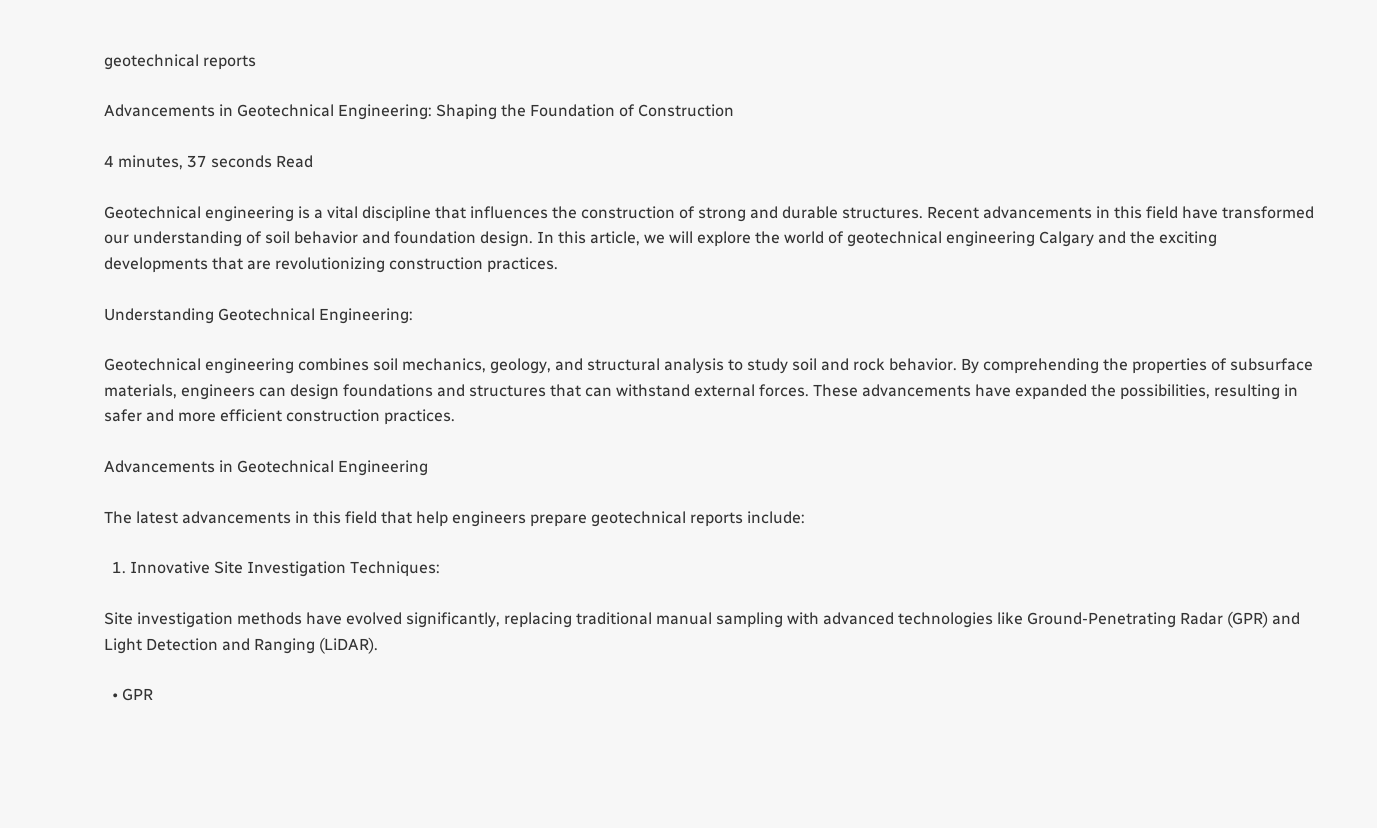geotechnical reports

Advancements in Geotechnical Engineering: Shaping the Foundation of Construction

4 minutes, 37 seconds Read

Geotechnical engineering is a vital discipline that influences the construction of strong and durable structures. Recent advancements in this field have transformed our understanding of soil behavior and foundation design. In this article, we will explore the world of geotechnical engineering Calgary and the exciting developments that are revolutionizing construction practices.

Understanding Geotechnical Engineering:

Geotechnical engineering combines soil mechanics, geology, and structural analysis to study soil and rock behavior. By comprehending the properties of subsurface materials, engineers can design foundations and structures that can withstand external forces. These advancements have expanded the possibilities, resulting in safer and more efficient construction practices.

Advancements in Geotechnical Engineering

The latest advancements in this field that help engineers prepare geotechnical reports include:

  1. Innovative Site Investigation Techniques:

Site investigation methods have evolved significantly, replacing traditional manual sampling with advanced technologies like Ground-Penetrating Radar (GPR) and Light Detection and Ranging (LiDAR).

  • GPR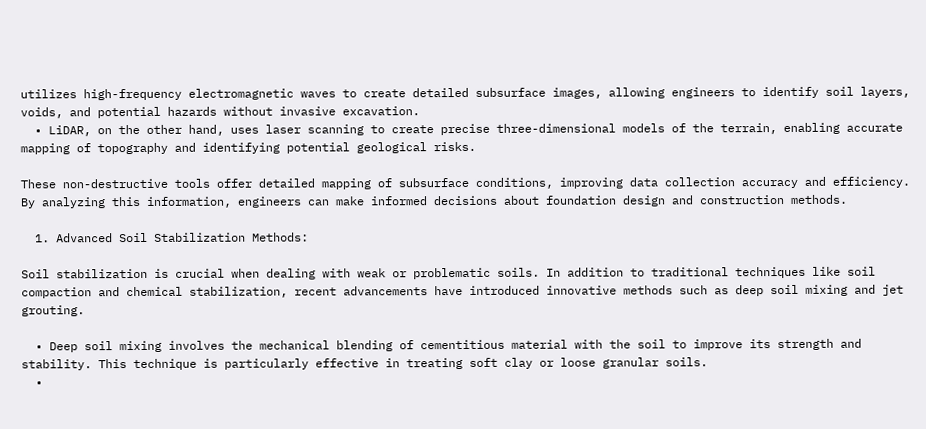utilizes high-frequency electromagnetic waves to create detailed subsurface images, allowing engineers to identify soil layers, voids, and potential hazards without invasive excavation.
  • LiDAR, on the other hand, uses laser scanning to create precise three-dimensional models of the terrain, enabling accurate mapping of topography and identifying potential geological risks.

These non-destructive tools offer detailed mapping of subsurface conditions, improving data collection accuracy and efficiency. By analyzing this information, engineers can make informed decisions about foundation design and construction methods.

  1. Advanced Soil Stabilization Methods:

Soil stabilization is crucial when dealing with weak or problematic soils. In addition to traditional techniques like soil compaction and chemical stabilization, recent advancements have introduced innovative methods such as deep soil mixing and jet grouting.

  • Deep soil mixing involves the mechanical blending of cementitious material with the soil to improve its strength and stability. This technique is particularly effective in treating soft clay or loose granular soils.
  •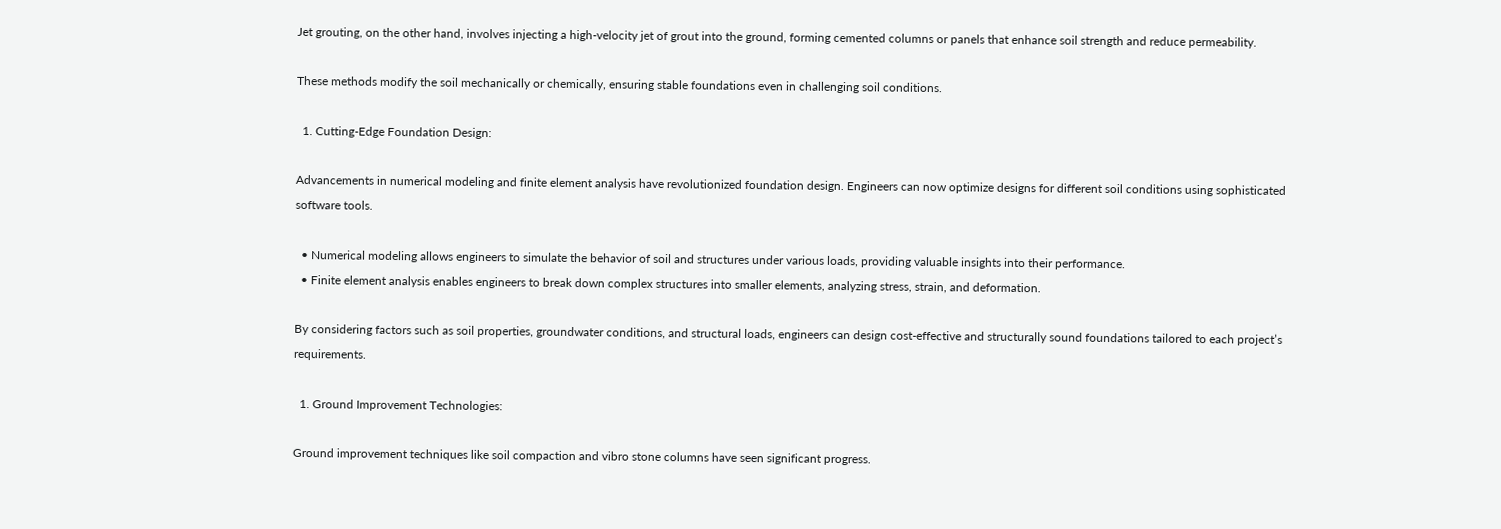Jet grouting, on the other hand, involves injecting a high-velocity jet of grout into the ground, forming cemented columns or panels that enhance soil strength and reduce permeability.

These methods modify the soil mechanically or chemically, ensuring stable foundations even in challenging soil conditions.

  1. Cutting-Edge Foundation Design:

Advancements in numerical modeling and finite element analysis have revolutionized foundation design. Engineers can now optimize designs for different soil conditions using sophisticated software tools.

  • Numerical modeling allows engineers to simulate the behavior of soil and structures under various loads, providing valuable insights into their performance.
  • Finite element analysis enables engineers to break down complex structures into smaller elements, analyzing stress, strain, and deformation.

By considering factors such as soil properties, groundwater conditions, and structural loads, engineers can design cost-effective and structurally sound foundations tailored to each project’s requirements.

  1. Ground Improvement Technologies:

Ground improvement techniques like soil compaction and vibro stone columns have seen significant progress.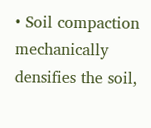• Soil compaction mechanically densifies the soil,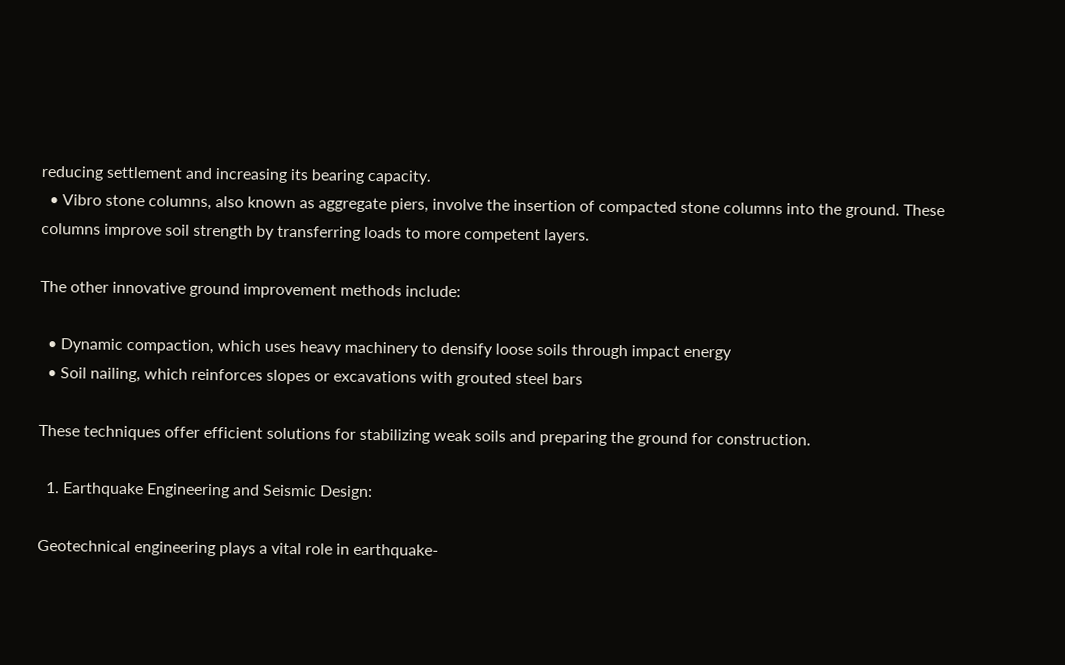reducing settlement and increasing its bearing capacity.
  • Vibro stone columns, also known as aggregate piers, involve the insertion of compacted stone columns into the ground. These columns improve soil strength by transferring loads to more competent layers.

The other innovative ground improvement methods include:

  • Dynamic compaction, which uses heavy machinery to densify loose soils through impact energy
  • Soil nailing, which reinforces slopes or excavations with grouted steel bars

These techniques offer efficient solutions for stabilizing weak soils and preparing the ground for construction.

  1. Earthquake Engineering and Seismic Design:

Geotechnical engineering plays a vital role in earthquake-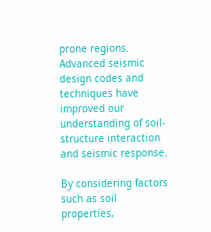prone regions. Advanced seismic design codes and techniques have improved our understanding of soil-structure interaction and seismic response.

By considering factors such as soil properties,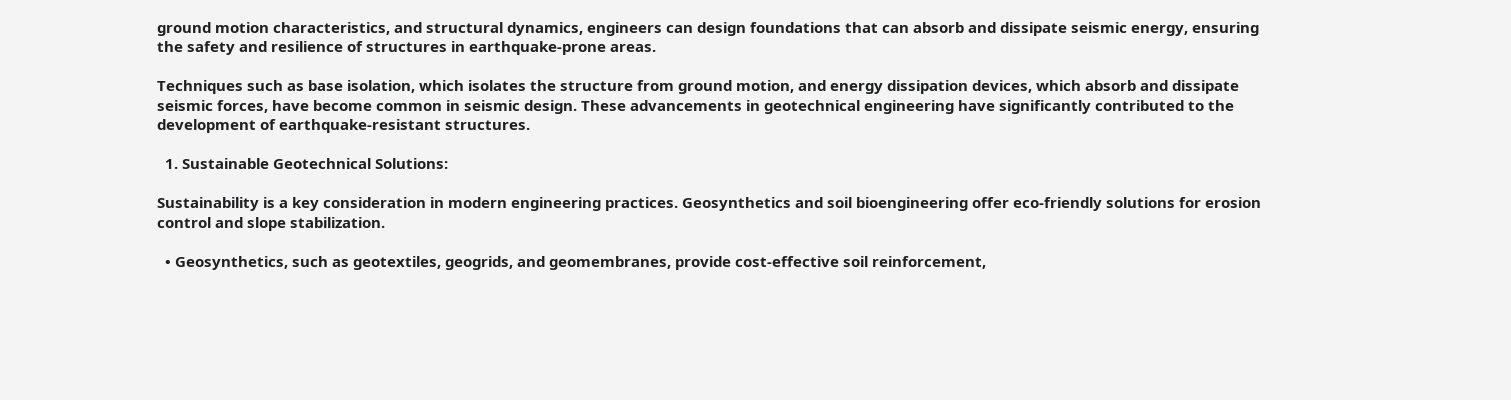ground motion characteristics, and structural dynamics, engineers can design foundations that can absorb and dissipate seismic energy, ensuring the safety and resilience of structures in earthquake-prone areas.

Techniques such as base isolation, which isolates the structure from ground motion, and energy dissipation devices, which absorb and dissipate seismic forces, have become common in seismic design. These advancements in geotechnical engineering have significantly contributed to the development of earthquake-resistant structures.

  1. Sustainable Geotechnical Solutions:

Sustainability is a key consideration in modern engineering practices. Geosynthetics and soil bioengineering offer eco-friendly solutions for erosion control and slope stabilization.

  • Geosynthetics, such as geotextiles, geogrids, and geomembranes, provide cost-effective soil reinforcement,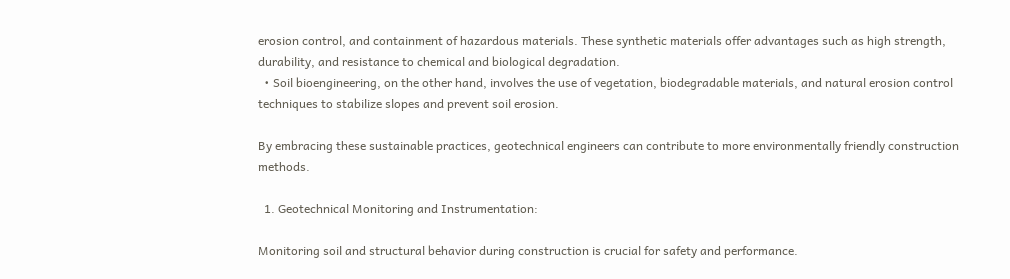erosion control, and containment of hazardous materials. These synthetic materials offer advantages such as high strength, durability, and resistance to chemical and biological degradation.
  • Soil bioengineering, on the other hand, involves the use of vegetation, biodegradable materials, and natural erosion control techniques to stabilize slopes and prevent soil erosion.

By embracing these sustainable practices, geotechnical engineers can contribute to more environmentally friendly construction methods.

  1. Geotechnical Monitoring and Instrumentation:

Monitoring soil and structural behavior during construction is crucial for safety and performance.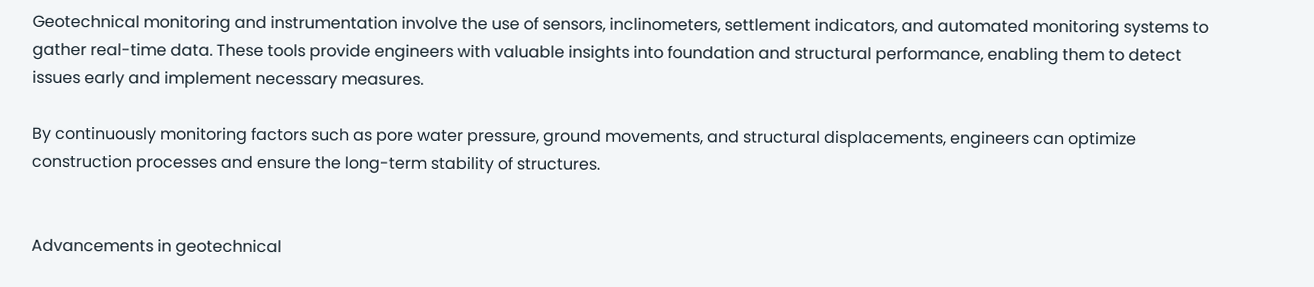Geotechnical monitoring and instrumentation involve the use of sensors, inclinometers, settlement indicators, and automated monitoring systems to gather real-time data. These tools provide engineers with valuable insights into foundation and structural performance, enabling them to detect issues early and implement necessary measures.

By continuously monitoring factors such as pore water pressure, ground movements, and structural displacements, engineers can optimize construction processes and ensure the long-term stability of structures.


Advancements in geotechnical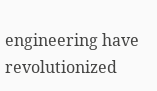engineering have revolutionized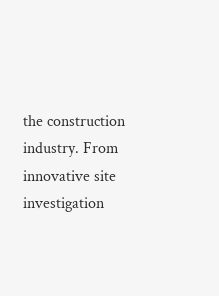the construction industry. From innovative site investigation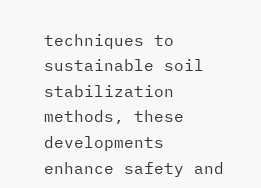techniques to sustainable soil stabilization methods, these developments enhance safety and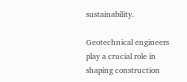sustainability.

Geotechnical engineers play a crucial role in shaping construction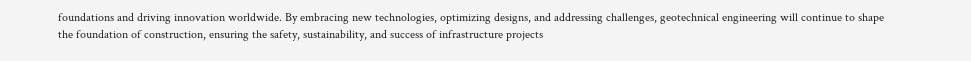foundations and driving innovation worldwide. By embracing new technologies, optimizing designs, and addressing challenges, geotechnical engineering will continue to shape the foundation of construction, ensuring the safety, sustainability, and success of infrastructure projects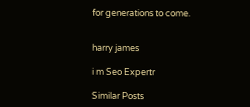for generations to come.


harry james

i m Seo Expertr

Similar Posts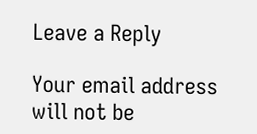Leave a Reply

Your email address will not be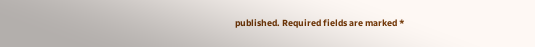published. Required fields are marked *